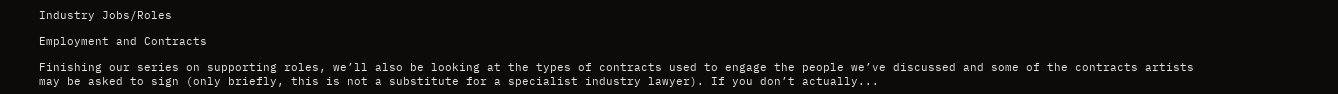Industry Jobs/Roles

Employment and Contracts

Finishing our series on supporting roles, we’ll also be looking at the types of contracts used to engage the people we’ve discussed and some of the contracts artists may be asked to sign (only briefly, this is not a substitute for a specialist industry lawyer). If you don’t actually...